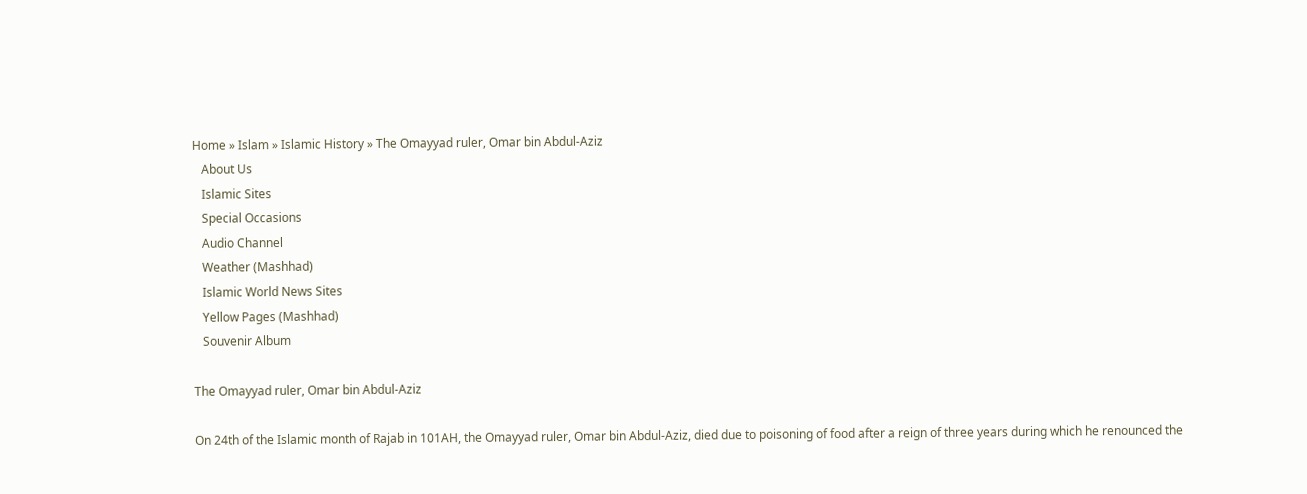Home » Islam » Islamic History » The Omayyad ruler, Omar bin Abdul-Aziz
   About Us
   Islamic Sites
   Special Occasions
   Audio Channel
   Weather (Mashhad)
   Islamic World News Sites
   Yellow Pages (Mashhad)
   Souvenir Album

The Omayyad ruler, Omar bin Abdul-Aziz

On 24th of the Islamic month of Rajab in 101AH, the Omayyad ruler, Omar bin Abdul-Aziz, died due to poisoning of food after a reign of three years during which he renounced the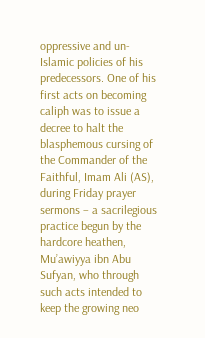oppressive and un-Islamic policies of his predecessors. One of his first acts on becoming caliph was to issue a decree to halt the blasphemous cursing of the Commander of the Faithful, Imam Ali (AS), during Friday prayer sermons – a sacrilegious practice begun by the hardcore heathen, Mu’awiyya ibn Abu Sufyan, who through such acts intended to keep the growing neo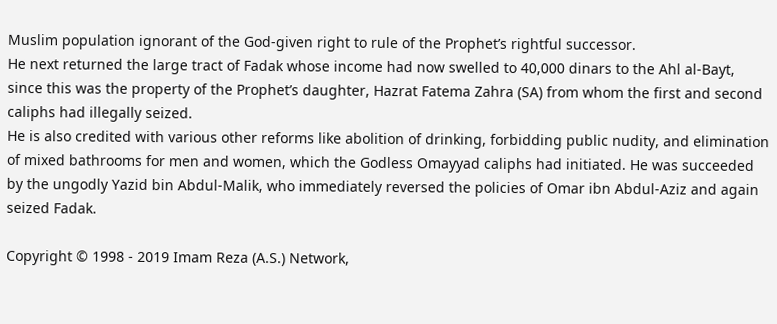Muslim population ignorant of the God-given right to rule of the Prophet’s rightful successor.
He next returned the large tract of Fadak whose income had now swelled to 40,000 dinars to the Ahl al-Bayt, since this was the property of the Prophet’s daughter, Hazrat Fatema Zahra (SA) from whom the first and second caliphs had illegally seized.
He is also credited with various other reforms like abolition of drinking, forbidding public nudity, and elimination of mixed bathrooms for men and women, which the Godless Omayyad caliphs had initiated. He was succeeded by the ungodly Yazid bin Abdul-Malik, who immediately reversed the policies of Omar ibn Abdul-Aziz and again seized Fadak.

Copyright © 1998 - 2019 Imam Reza (A.S.) Network,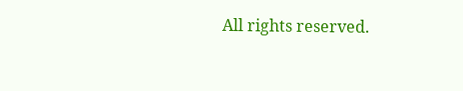All rights reserved.